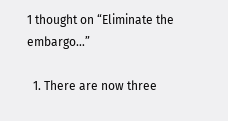1 thought on “Eliminate the embargo…”

  1. There are now three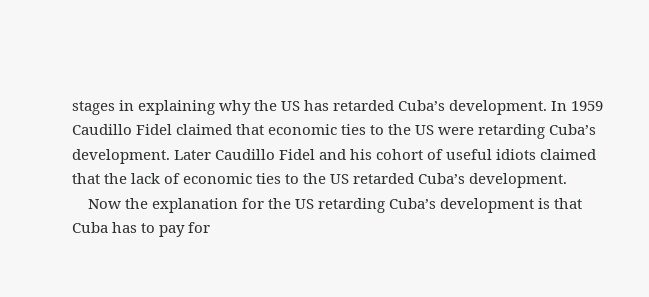stages in explaining why the US has retarded Cuba’s development. In 1959 Caudillo Fidel claimed that economic ties to the US were retarding Cuba’s development. Later Caudillo Fidel and his cohort of useful idiots claimed that the lack of economic ties to the US retarded Cuba’s development.
    Now the explanation for the US retarding Cuba’s development is that Cuba has to pay for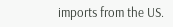imports from the US.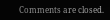Comments are closed.